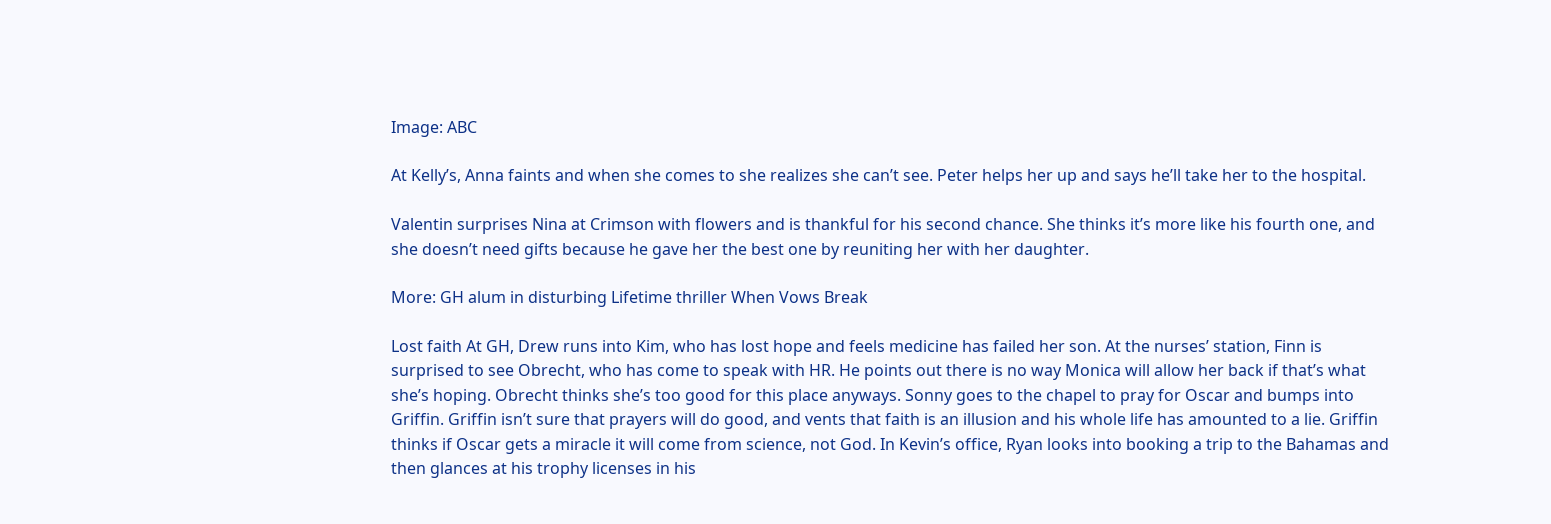Image: ABC

At Kelly’s, Anna faints and when she comes to she realizes she can’t see. Peter helps her up and says he’ll take her to the hospital.

Valentin surprises Nina at Crimson with flowers and is thankful for his second chance. She thinks it’s more like his fourth one, and she doesn’t need gifts because he gave her the best one by reuniting her with her daughter.

More: GH alum in disturbing Lifetime thriller When Vows Break

Lost faith At GH, Drew runs into Kim, who has lost hope and feels medicine has failed her son. At the nurses’ station, Finn is surprised to see Obrecht, who has come to speak with HR. He points out there is no way Monica will allow her back if that’s what she’s hoping. Obrecht thinks she’s too good for this place anyways. Sonny goes to the chapel to pray for Oscar and bumps into Griffin. Griffin isn’t sure that prayers will do good, and vents that faith is an illusion and his whole life has amounted to a lie. Griffin thinks if Oscar gets a miracle it will come from science, not God. In Kevin’s office, Ryan looks into booking a trip to the Bahamas and then glances at his trophy licenses in his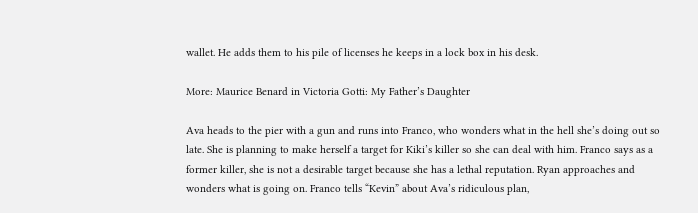wallet. He adds them to his pile of licenses he keeps in a lock box in his desk.

More: Maurice Benard in Victoria Gotti: My Father’s Daughter

Ava heads to the pier with a gun and runs into Franco, who wonders what in the hell she’s doing out so late. She is planning to make herself a target for Kiki’s killer so she can deal with him. Franco says as a former killer, she is not a desirable target because she has a lethal reputation. Ryan approaches and wonders what is going on. Franco tells “Kevin” about Ava’s ridiculous plan,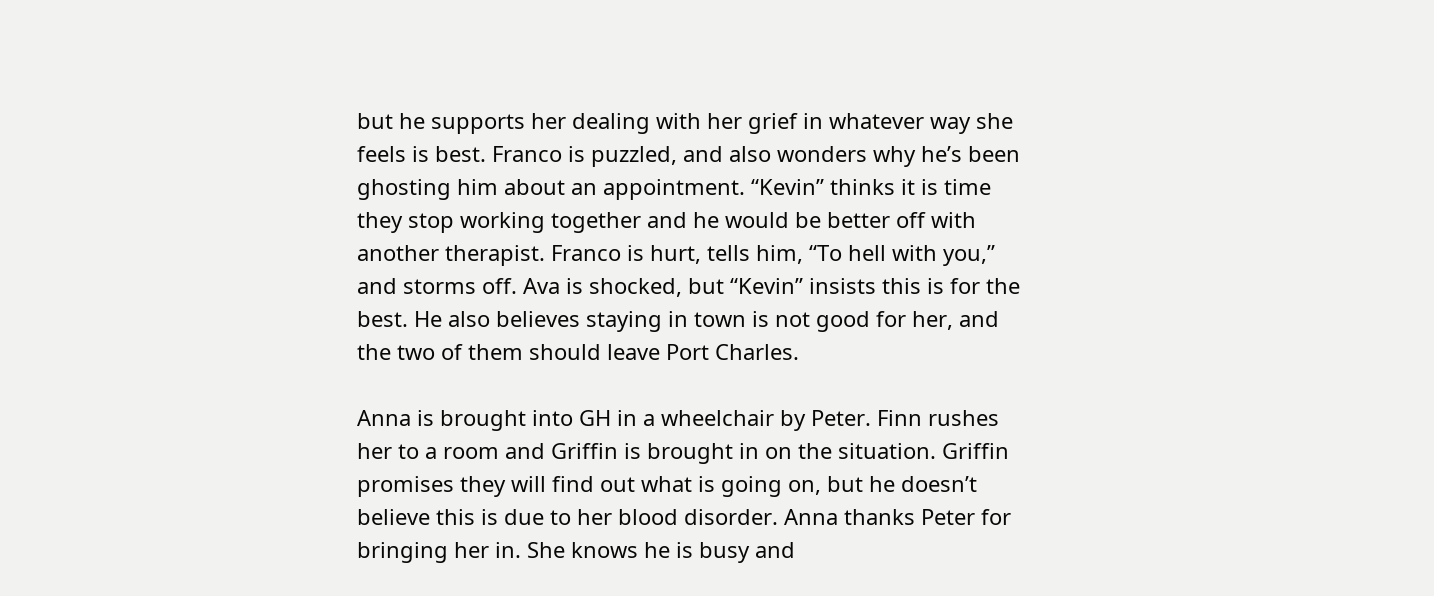but he supports her dealing with her grief in whatever way she feels is best. Franco is puzzled, and also wonders why he’s been ghosting him about an appointment. “Kevin” thinks it is time they stop working together and he would be better off with another therapist. Franco is hurt, tells him, “To hell with you,” and storms off. Ava is shocked, but “Kevin” insists this is for the best. He also believes staying in town is not good for her, and the two of them should leave Port Charles.

Anna is brought into GH in a wheelchair by Peter. Finn rushes her to a room and Griffin is brought in on the situation. Griffin promises they will find out what is going on, but he doesn’t believe this is due to her blood disorder. Anna thanks Peter for bringing her in. She knows he is busy and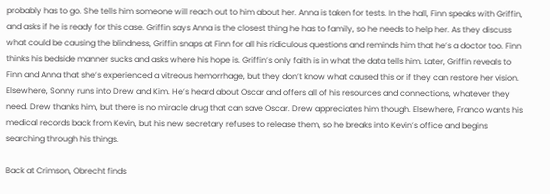probably has to go. She tells him someone will reach out to him about her. Anna is taken for tests. In the hall, Finn speaks with Griffin, and asks if he is ready for this case. Griffin says Anna is the closest thing he has to family, so he needs to help her. As they discuss what could be causing the blindness, Griffin snaps at Finn for all his ridiculous questions and reminds him that he’s a doctor too. Finn thinks his bedside manner sucks and asks where his hope is. Griffin’s only faith is in what the data tells him. Later, Griffin reveals to Finn and Anna that she’s experienced a vitreous hemorrhage, but they don’t know what caused this or if they can restore her vision. Elsewhere, Sonny runs into Drew and Kim. He’s heard about Oscar and offers all of his resources and connections, whatever they need. Drew thanks him, but there is no miracle drug that can save Oscar. Drew appreciates him though. Elsewhere, Franco wants his medical records back from Kevin, but his new secretary refuses to release them, so he breaks into Kevin’s office and begins searching through his things.

Back at Crimson, Obrecht finds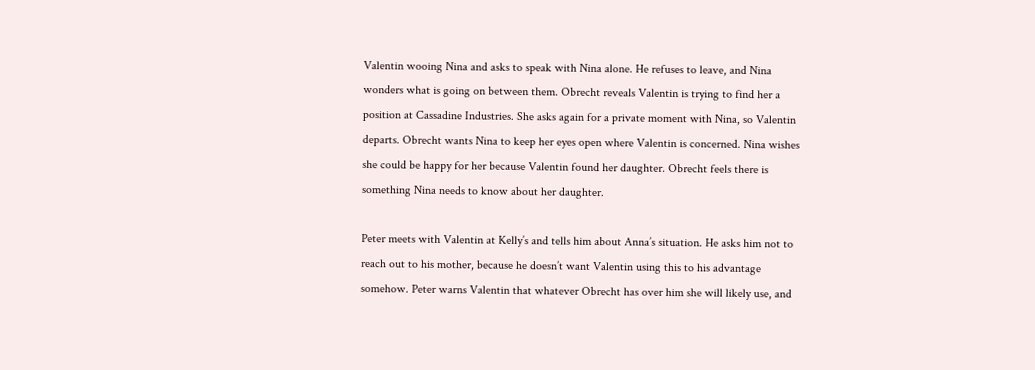Valentin wooing Nina and asks to speak with Nina alone. He refuses to leave, and Nina wonders what is going on between them. Obrecht reveals Valentin is trying to find her a position at Cassadine Industries. She asks again for a private moment with Nina, so Valentin departs. Obrecht wants Nina to keep her eyes open where Valentin is concerned. Nina wishes she could be happy for her because Valentin found her daughter. Obrecht feels there is something Nina needs to know about her daughter.

Peter meets with Valentin at Kelly’s and tells him about Anna’s situation. He asks him not to reach out to his mother, because he doesn’t want Valentin using this to his advantage somehow. Peter warns Valentin that whatever Obrecht has over him she will likely use, and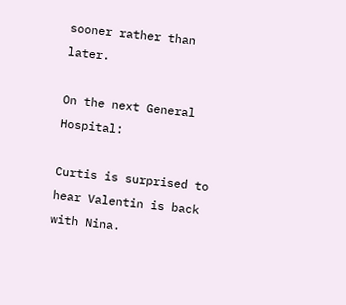sooner rather than later.

On the next General Hospital:

Curtis is surprised to hear Valentin is back with Nina.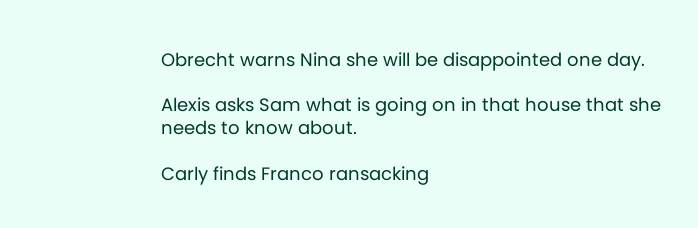Obrecht warns Nina she will be disappointed one day.

Alexis asks Sam what is going on in that house that she needs to know about.

Carly finds Franco ransacking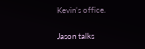Kevin’s office.

Jason talks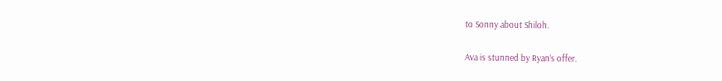to Sonny about Shiloh.

Ava is stunned by Ryan’s offer.